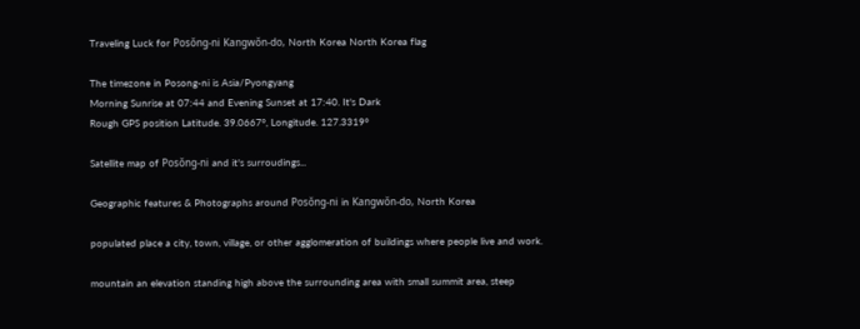Traveling Luck for Posŏng-ni Kangwŏn-do, North Korea North Korea flag

The timezone in Posong-ni is Asia/Pyongyang
Morning Sunrise at 07:44 and Evening Sunset at 17:40. It's Dark
Rough GPS position Latitude. 39.0667°, Longitude. 127.3319°

Satellite map of Posŏng-ni and it's surroudings...

Geographic features & Photographs around Posŏng-ni in Kangwŏn-do, North Korea

populated place a city, town, village, or other agglomeration of buildings where people live and work.

mountain an elevation standing high above the surrounding area with small summit area, steep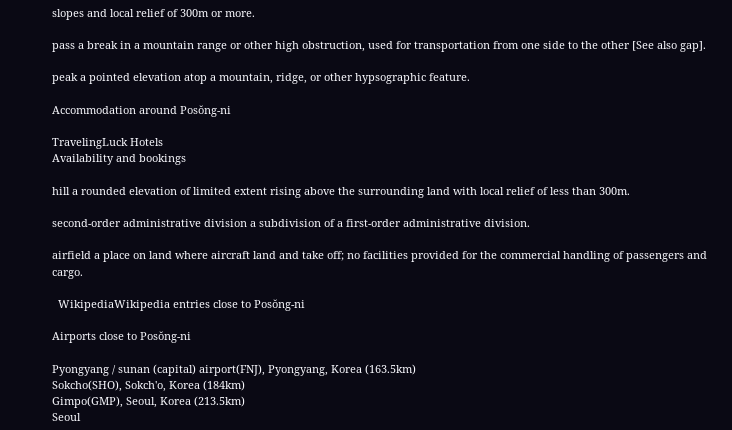slopes and local relief of 300m or more.

pass a break in a mountain range or other high obstruction, used for transportation from one side to the other [See also gap].

peak a pointed elevation atop a mountain, ridge, or other hypsographic feature.

Accommodation around Posŏng-ni

TravelingLuck Hotels
Availability and bookings

hill a rounded elevation of limited extent rising above the surrounding land with local relief of less than 300m.

second-order administrative division a subdivision of a first-order administrative division.

airfield a place on land where aircraft land and take off; no facilities provided for the commercial handling of passengers and cargo.

  WikipediaWikipedia entries close to Posŏng-ni

Airports close to Posŏng-ni

Pyongyang / sunan (capital) airport(FNJ), Pyongyang, Korea (163.5km)
Sokcho(SHO), Sokch'o, Korea (184km)
Gimpo(GMP), Seoul, Korea (213.5km)
Seoul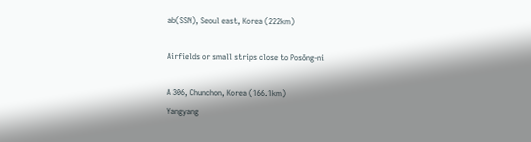ab(SSN), Seoul east, Korea (222km)

Airfields or small strips close to Posŏng-ni

A 306, Chunchon, Korea (166.1km)
Yangyang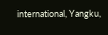international, Yangku,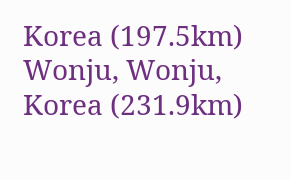Korea (197.5km)
Wonju, Wonju, Korea (231.9km)